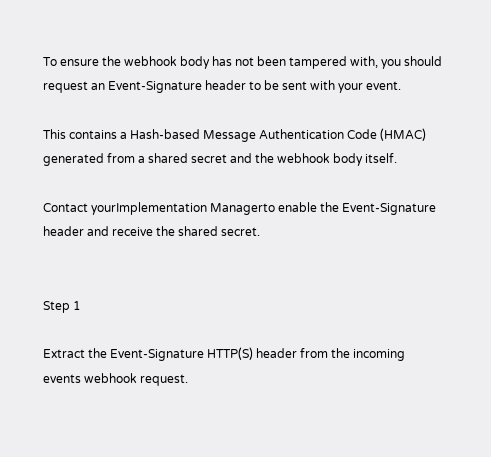To ensure the webhook body has not been tampered with, you should request an Event-Signature header to be sent with your event.

This contains a Hash-based Message Authentication Code (HMAC) generated from a shared secret and the webhook body itself.

Contact yourImplementation Managerto enable the Event-Signature header and receive the shared secret.


Step 1

Extract the Event-Signature HTTP(S) header from the incoming events webhook request.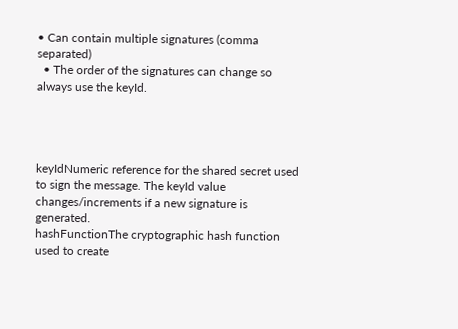• Can contain multiple signatures (comma separated)
  • The order of the signatures can change so always use the keyId.




keyIdNumeric reference for the shared secret used to sign the message. The keyId value changes/increments if a new signature is generated.
hashFunctionThe cryptographic hash function used to create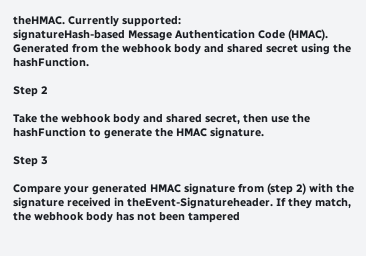theHMAC. Currently supported:
signatureHash-based Message Authentication Code (HMAC). Generated from the webhook body and shared secret using the hashFunction.

Step 2

Take the webhook body and shared secret, then use the hashFunction to generate the HMAC signature.

Step 3

Compare your generated HMAC signature from (step 2) with the signature received in theEvent-Signatureheader. If they match, the webhook body has not been tampered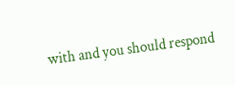with and you should respond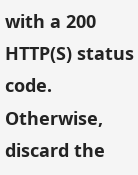with a 200 HTTP(S) status code. Otherwise, discard the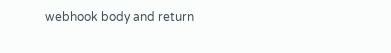webhook body and return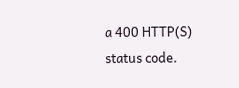a 400 HTTP(S) status code.